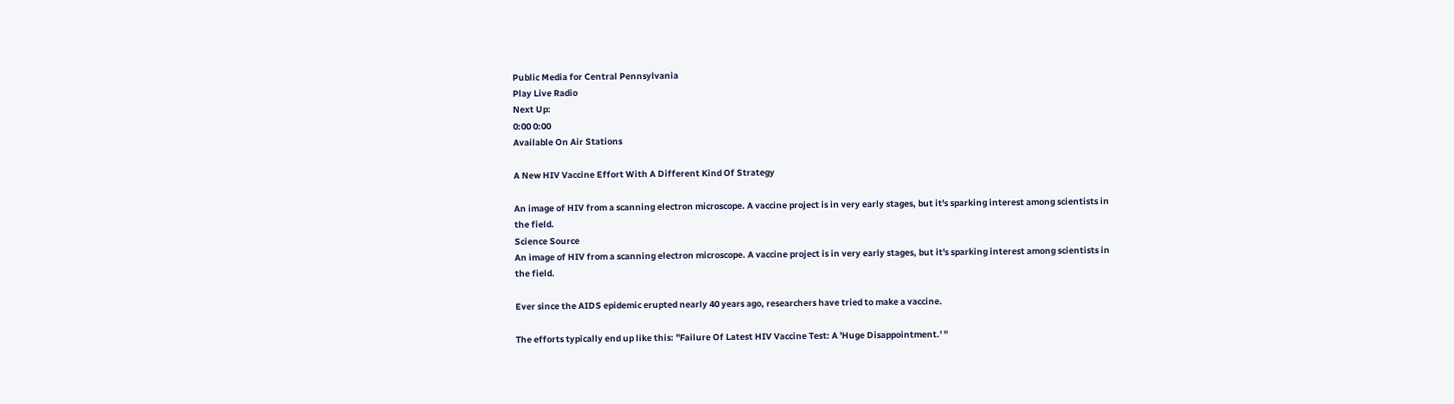Public Media for Central Pennsylvania
Play Live Radio
Next Up:
0:00 0:00
Available On Air Stations

A New HIV Vaccine Effort With A Different Kind Of Strategy

An image of HIV from a scanning electron microscope. A vaccine project is in very early stages, but it's sparking interest among scientists in the field.
Science Source
An image of HIV from a scanning electron microscope. A vaccine project is in very early stages, but it's sparking interest among scientists in the field.

Ever since the AIDS epidemic erupted nearly 40 years ago, researchers have tried to make a vaccine.

The efforts typically end up like this: "Failure Of Latest HIV Vaccine Test: A 'Huge Disappointment.' "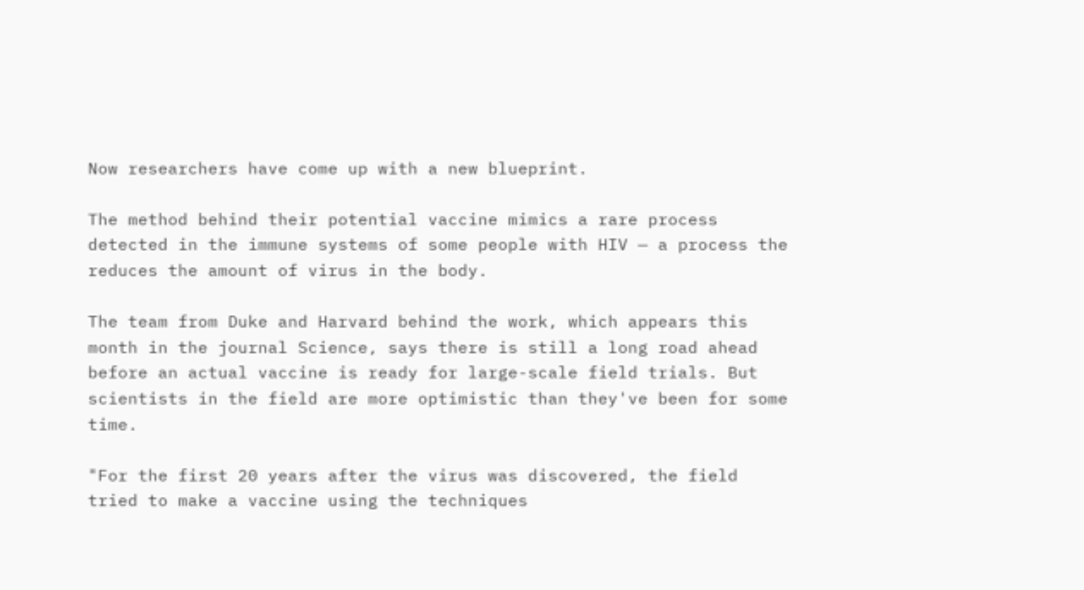Now researchers have come up with a new blueprint.

The method behind their potential vaccine mimics a rare process detected in the immune systems of some people with HIV — a process the reduces the amount of virus in the body.

The team from Duke and Harvard behind the work, which appears this month in the journal Science, says there is still a long road ahead before an actual vaccine is ready for large-scale field trials. But scientists in the field are more optimistic than they've been for some time.

"For the first 20 years after the virus was discovered, the field tried to make a vaccine using the techniques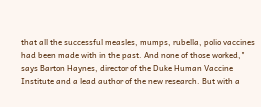that all the successful measles, mumps, rubella, polio vaccines had been made with in the past. And none of those worked," says Barton Haynes, director of the Duke Human Vaccine Institute and a lead author of the new research. But with a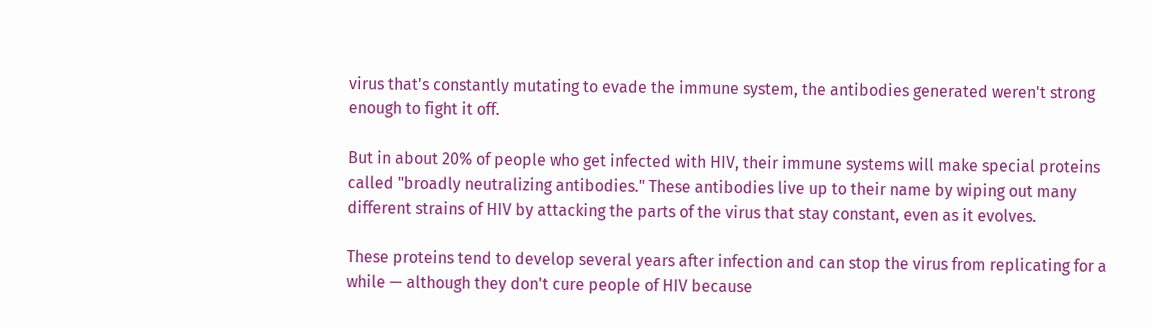virus that's constantly mutating to evade the immune system, the antibodies generated weren't strong enough to fight it off.

But in about 20% of people who get infected with HIV, their immune systems will make special proteins called "broadly neutralizing antibodies." These antibodies live up to their name by wiping out many different strains of HIV by attacking the parts of the virus that stay constant, even as it evolves.

These proteins tend to develop several years after infection and can stop the virus from replicating for a while — although they don't cure people of HIV because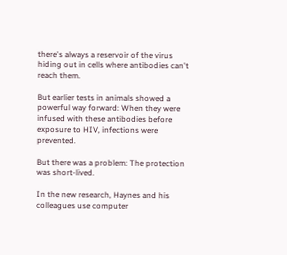there's always a reservoir of the virus hiding out in cells where antibodies can't reach them.

But earlier tests in animals showed a powerful way forward: When they were infused with these antibodies before exposure to HIV, infections were prevented.

But there was a problem: The protection was short-lived.

In the new research, Haynes and his colleagues use computer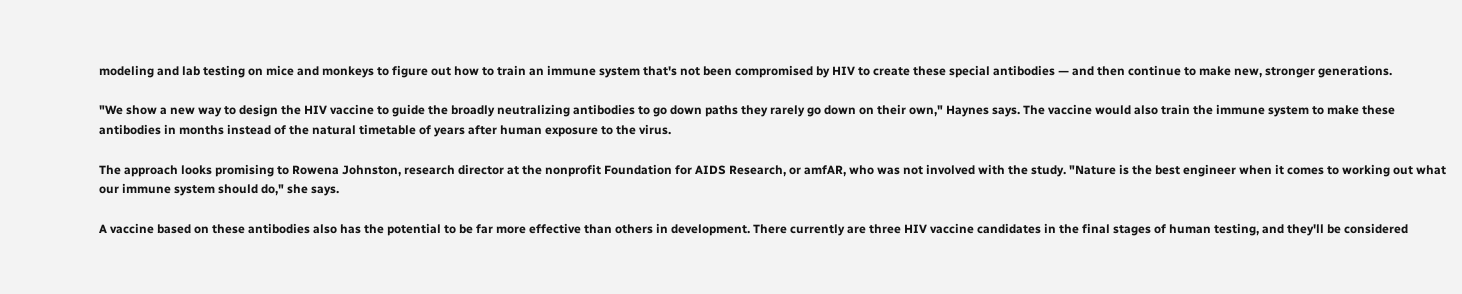modeling and lab testing on mice and monkeys to figure out how to train an immune system that's not been compromised by HIV to create these special antibodies — and then continue to make new, stronger generations.

"We show a new way to design the HIV vaccine to guide the broadly neutralizing antibodies to go down paths they rarely go down on their own," Haynes says. The vaccine would also train the immune system to make these antibodies in months instead of the natural timetable of years after human exposure to the virus.

The approach looks promising to Rowena Johnston, research director at the nonprofit Foundation for AIDS Research, or amfAR, who was not involved with the study. "Nature is the best engineer when it comes to working out what our immune system should do," she says.

A vaccine based on these antibodies also has the potential to be far more effective than others in development. There currently are three HIV vaccine candidates in the final stages of human testing, and they'll be considered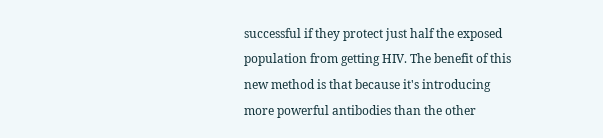successful if they protect just half the exposed population from getting HIV. The benefit of this new method is that because it's introducing more powerful antibodies than the other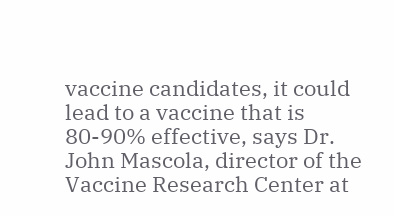vaccine candidates, it could lead to a vaccine that is 80-90% effective, says Dr. John Mascola, director of the Vaccine Research Center at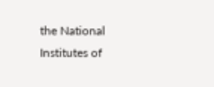the National Institutes of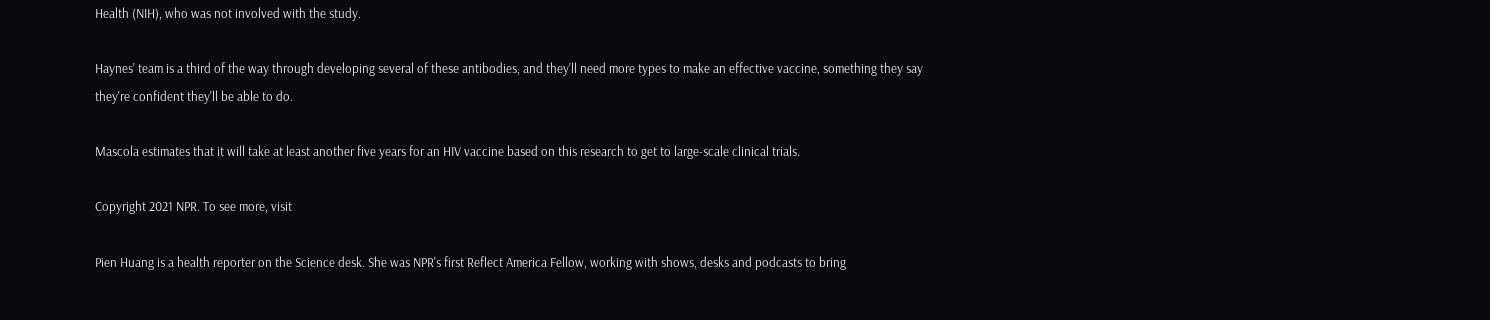Health (NIH), who was not involved with the study.

Haynes' team is a third of the way through developing several of these antibodies, and they'll need more types to make an effective vaccine, something they say they're confident they'll be able to do.

Mascola estimates that it will take at least another five years for an HIV vaccine based on this research to get to large-scale clinical trials.

Copyright 2021 NPR. To see more, visit

Pien Huang is a health reporter on the Science desk. She was NPR's first Reflect America Fellow, working with shows, desks and podcasts to bring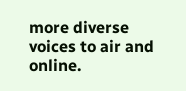more diverse voices to air and online.